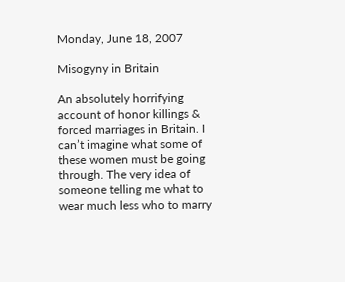Monday, June 18, 2007

Misogyny in Britain

An absolutely horrifying account of honor killings & forced marriages in Britain. I can’t imagine what some of these women must be going through. The very idea of someone telling me what to wear much less who to marry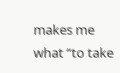makes me what “to take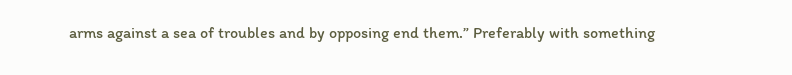arms against a sea of troubles and by opposing end them.” Preferably with something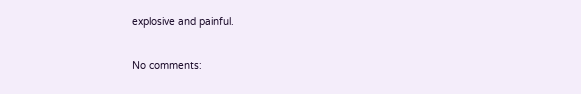explosive and painful.

No comments: